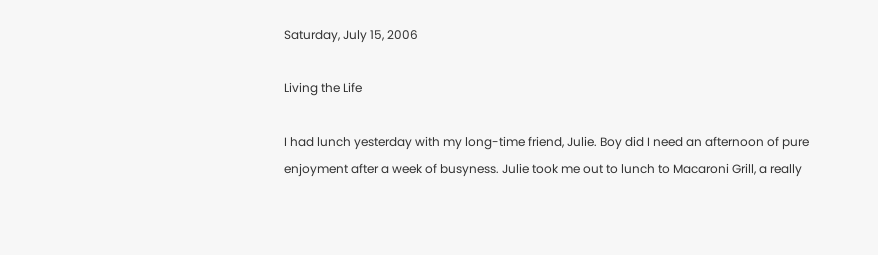Saturday, July 15, 2006

Living the Life

I had lunch yesterday with my long-time friend, Julie. Boy did I need an afternoon of pure enjoyment after a week of busyness. Julie took me out to lunch to Macaroni Grill, a really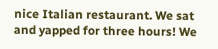nice Italian restaurant. We sat and yapped for three hours! We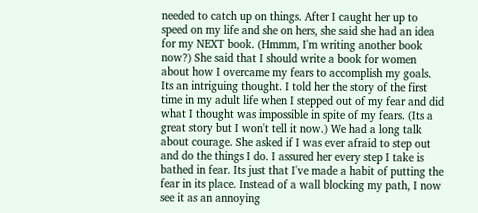needed to catch up on things. After I caught her up to speed on my life and she on hers, she said she had an idea for my NEXT book. (Hmmm, I'm writing another book now?) She said that I should write a book for women about how I overcame my fears to accomplish my goals. Its an intriguing thought. I told her the story of the first time in my adult life when I stepped out of my fear and did what I thought was impossible in spite of my fears. (Its a great story but I won't tell it now.) We had a long talk about courage. She asked if I was ever afraid to step out and do the things I do. I assured her every step I take is bathed in fear. Its just that I've made a habit of putting the fear in its place. Instead of a wall blocking my path, I now see it as an annoying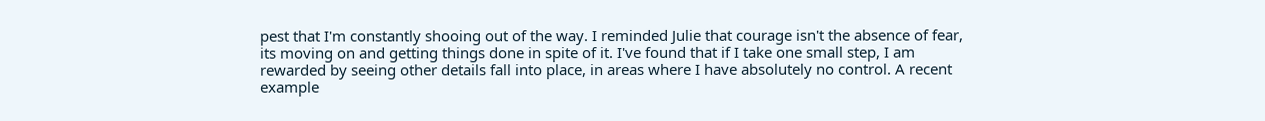pest that I'm constantly shooing out of the way. I reminded Julie that courage isn't the absence of fear, its moving on and getting things done in spite of it. I've found that if I take one small step, I am rewarded by seeing other details fall into place, in areas where I have absolutely no control. A recent example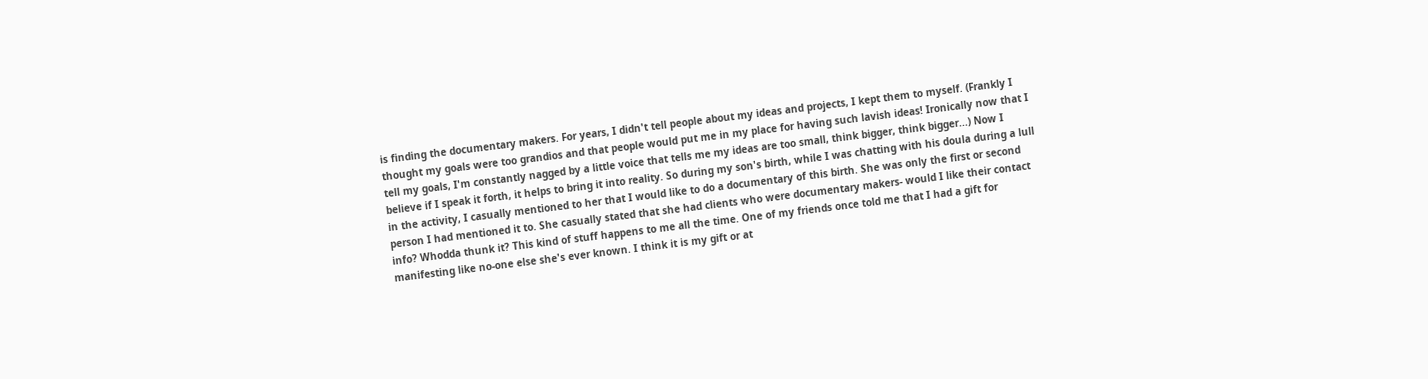is finding the documentary makers. For years, I didn't tell people about my ideas and projects, I kept them to myself. (Frankly I thought my goals were too grandios and that people would put me in my place for having such lavish ideas! Ironically now that I tell my goals, I'm constantly nagged by a little voice that tells me my ideas are too small, think bigger, think bigger...) Now I believe if I speak it forth, it helps to bring it into reality. So during my son's birth, while I was chatting with his doula during a lull in the activity, I casually mentioned to her that I would like to do a documentary of this birth. She was only the first or second person I had mentioned it to. She casually stated that she had clients who were documentary makers- would I like their contact info? Whodda thunk it? This kind of stuff happens to me all the time. One of my friends once told me that I had a gift for manifesting like no-one else she's ever known. I think it is my gift or at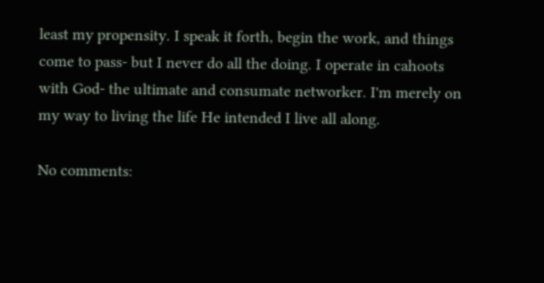least my propensity. I speak it forth, begin the work, and things come to pass- but I never do all the doing. I operate in cahoots with God- the ultimate and consumate networker. I'm merely on my way to living the life He intended I live all along.

No comments: